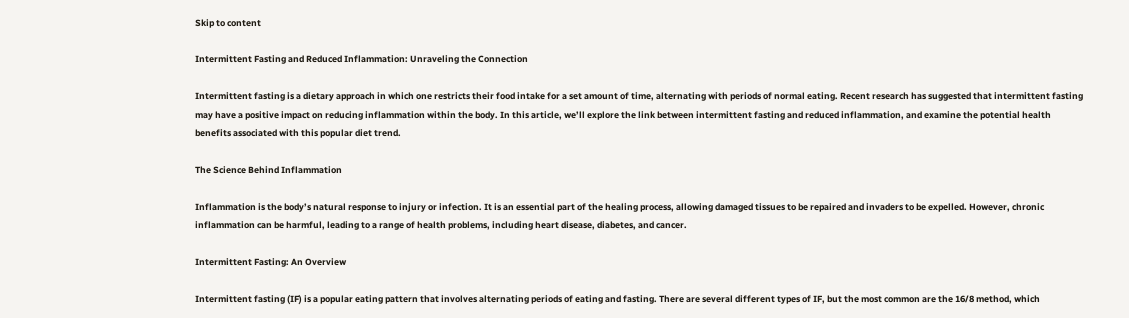Skip to content

Intermittent Fasting and Reduced Inflammation: Unraveling the Connection

Intermittent fasting is a dietary approach in which one restricts their food intake for a set amount of time, alternating with periods of normal eating. Recent research has suggested that intermittent fasting may have a positive impact on reducing inflammation within the body. In this article, we’ll explore the link between intermittent fasting and reduced inflammation, and examine the potential health benefits associated with this popular diet trend.

The Science Behind Inflammation

Inflammation is the body’s natural response to injury or infection. It is an essential part of the healing process, allowing damaged tissues to be repaired and invaders to be expelled. However, chronic inflammation can be harmful, leading to a range of health problems, including heart disease, diabetes, and cancer.

Intermittent Fasting: An Overview

Intermittent fasting (IF) is a popular eating pattern that involves alternating periods of eating and fasting. There are several different types of IF, but the most common are the 16/8 method, which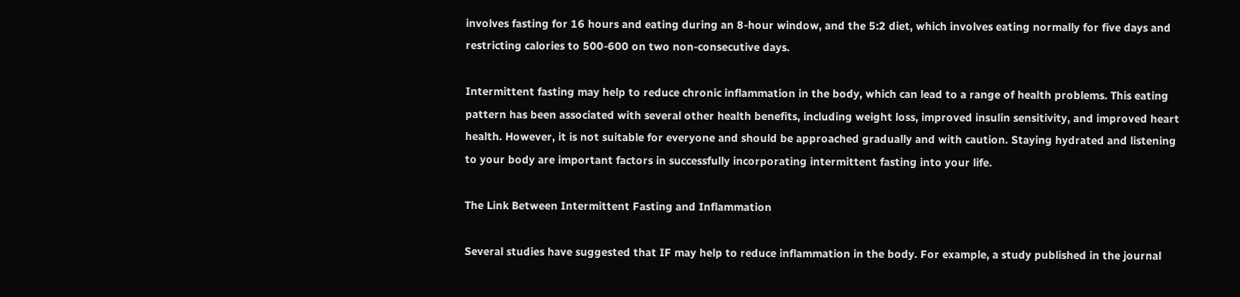involves fasting for 16 hours and eating during an 8-hour window, and the 5:2 diet, which involves eating normally for five days and restricting calories to 500-600 on two non-consecutive days.

Intermittent fasting may help to reduce chronic inflammation in the body, which can lead to a range of health problems. This eating pattern has been associated with several other health benefits, including weight loss, improved insulin sensitivity, and improved heart health. However, it is not suitable for everyone and should be approached gradually and with caution. Staying hydrated and listening to your body are important factors in successfully incorporating intermittent fasting into your life.

The Link Between Intermittent Fasting and Inflammation

Several studies have suggested that IF may help to reduce inflammation in the body. For example, a study published in the journal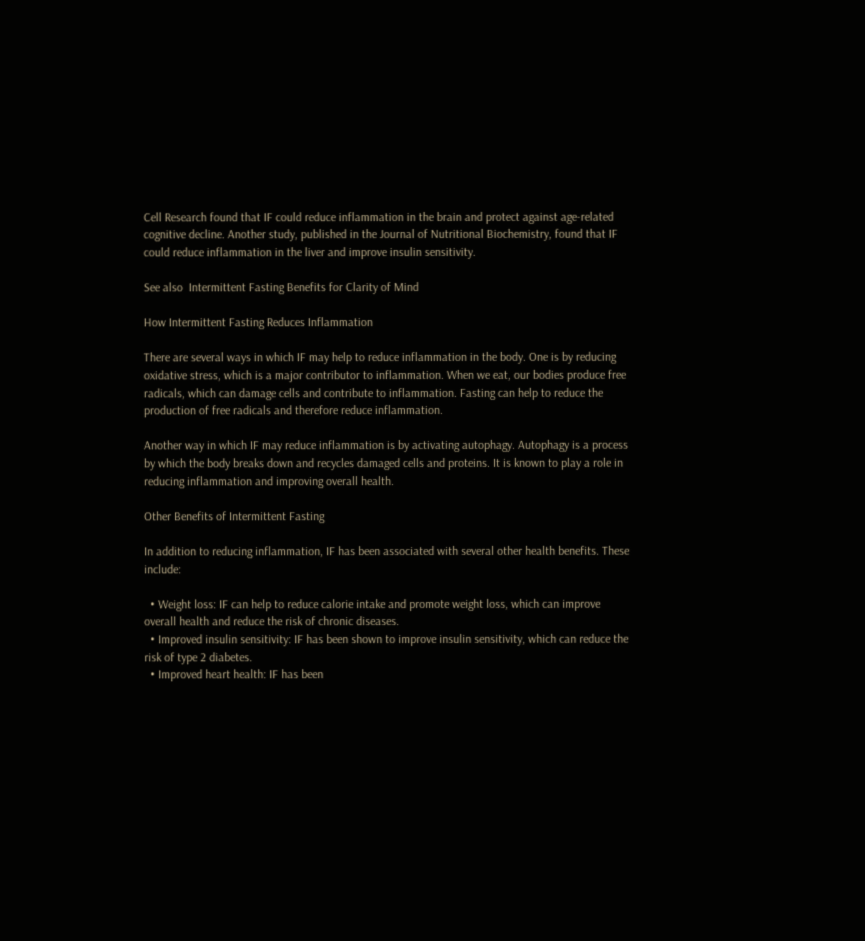Cell Research found that IF could reduce inflammation in the brain and protect against age-related cognitive decline. Another study, published in the Journal of Nutritional Biochemistry, found that IF could reduce inflammation in the liver and improve insulin sensitivity.

See also  Intermittent Fasting Benefits for Clarity of Mind

How Intermittent Fasting Reduces Inflammation

There are several ways in which IF may help to reduce inflammation in the body. One is by reducing oxidative stress, which is a major contributor to inflammation. When we eat, our bodies produce free radicals, which can damage cells and contribute to inflammation. Fasting can help to reduce the production of free radicals and therefore reduce inflammation.

Another way in which IF may reduce inflammation is by activating autophagy. Autophagy is a process by which the body breaks down and recycles damaged cells and proteins. It is known to play a role in reducing inflammation and improving overall health.

Other Benefits of Intermittent Fasting

In addition to reducing inflammation, IF has been associated with several other health benefits. These include:

  • Weight loss: IF can help to reduce calorie intake and promote weight loss, which can improve overall health and reduce the risk of chronic diseases.
  • Improved insulin sensitivity: IF has been shown to improve insulin sensitivity, which can reduce the risk of type 2 diabetes.
  • Improved heart health: IF has been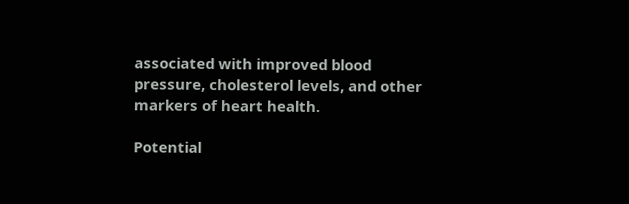associated with improved blood pressure, cholesterol levels, and other markers of heart health.

Potential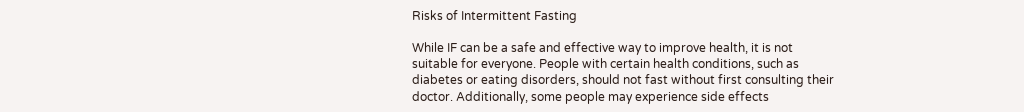Risks of Intermittent Fasting

While IF can be a safe and effective way to improve health, it is not suitable for everyone. People with certain health conditions, such as diabetes or eating disorders, should not fast without first consulting their doctor. Additionally, some people may experience side effects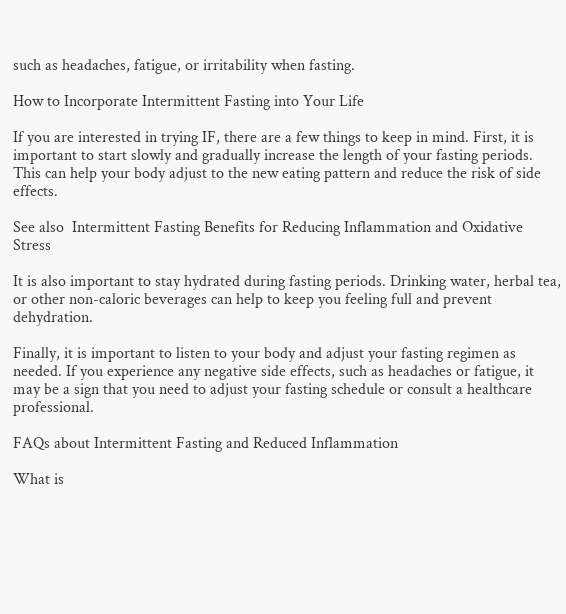such as headaches, fatigue, or irritability when fasting.

How to Incorporate Intermittent Fasting into Your Life

If you are interested in trying IF, there are a few things to keep in mind. First, it is important to start slowly and gradually increase the length of your fasting periods. This can help your body adjust to the new eating pattern and reduce the risk of side effects.

See also  Intermittent Fasting Benefits for Reducing Inflammation and Oxidative Stress

It is also important to stay hydrated during fasting periods. Drinking water, herbal tea, or other non-caloric beverages can help to keep you feeling full and prevent dehydration.

Finally, it is important to listen to your body and adjust your fasting regimen as needed. If you experience any negative side effects, such as headaches or fatigue, it may be a sign that you need to adjust your fasting schedule or consult a healthcare professional.

FAQs about Intermittent Fasting and Reduced Inflammation

What is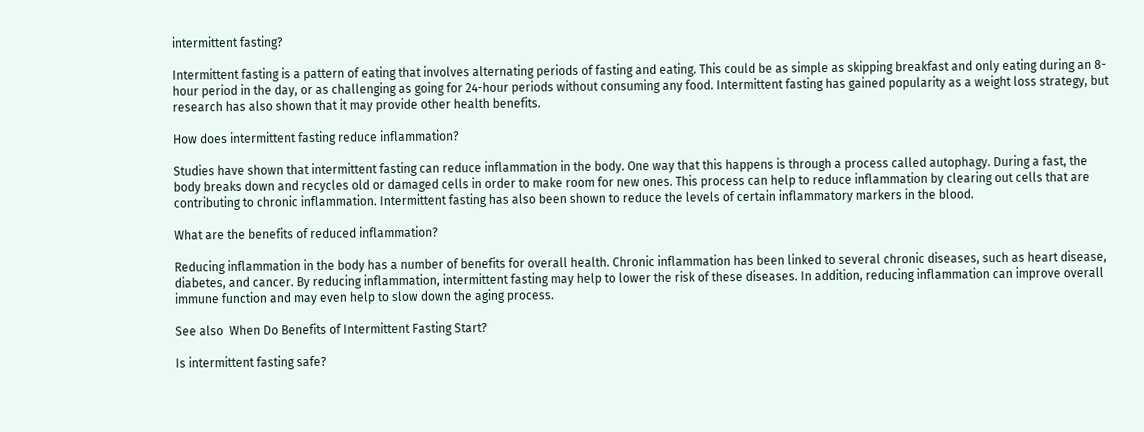intermittent fasting?

Intermittent fasting is a pattern of eating that involves alternating periods of fasting and eating. This could be as simple as skipping breakfast and only eating during an 8-hour period in the day, or as challenging as going for 24-hour periods without consuming any food. Intermittent fasting has gained popularity as a weight loss strategy, but research has also shown that it may provide other health benefits.

How does intermittent fasting reduce inflammation?

Studies have shown that intermittent fasting can reduce inflammation in the body. One way that this happens is through a process called autophagy. During a fast, the body breaks down and recycles old or damaged cells in order to make room for new ones. This process can help to reduce inflammation by clearing out cells that are contributing to chronic inflammation. Intermittent fasting has also been shown to reduce the levels of certain inflammatory markers in the blood.

What are the benefits of reduced inflammation?

Reducing inflammation in the body has a number of benefits for overall health. Chronic inflammation has been linked to several chronic diseases, such as heart disease, diabetes, and cancer. By reducing inflammation, intermittent fasting may help to lower the risk of these diseases. In addition, reducing inflammation can improve overall immune function and may even help to slow down the aging process.

See also  When Do Benefits of Intermittent Fasting Start?

Is intermittent fasting safe?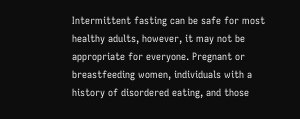Intermittent fasting can be safe for most healthy adults, however, it may not be appropriate for everyone. Pregnant or breastfeeding women, individuals with a history of disordered eating, and those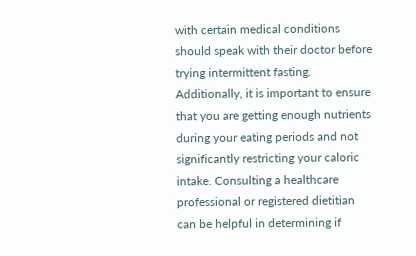with certain medical conditions should speak with their doctor before trying intermittent fasting. Additionally, it is important to ensure that you are getting enough nutrients during your eating periods and not significantly restricting your caloric intake. Consulting a healthcare professional or registered dietitian can be helpful in determining if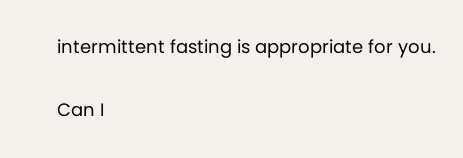intermittent fasting is appropriate for you.

Can I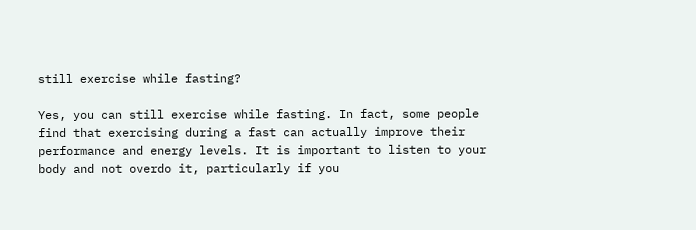still exercise while fasting?

Yes, you can still exercise while fasting. In fact, some people find that exercising during a fast can actually improve their performance and energy levels. It is important to listen to your body and not overdo it, particularly if you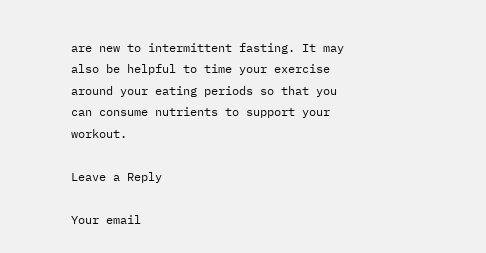are new to intermittent fasting. It may also be helpful to time your exercise around your eating periods so that you can consume nutrients to support your workout.

Leave a Reply

Your email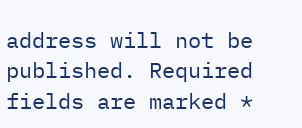address will not be published. Required fields are marked *